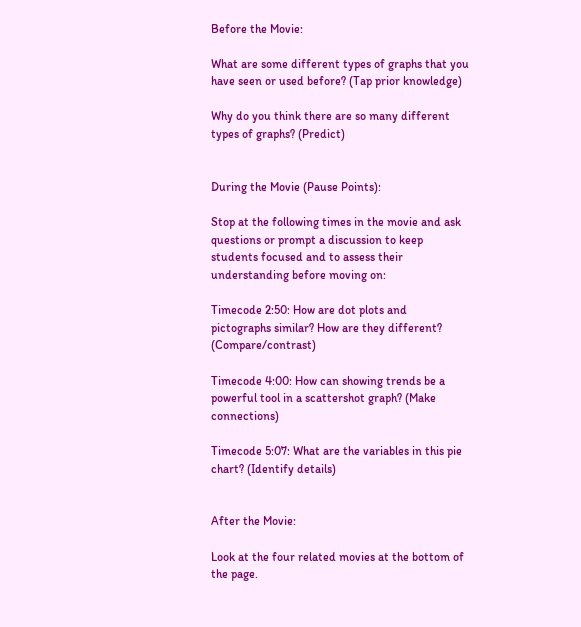Before the Movie:

What are some different types of graphs that you have seen or used before? (Tap prior knowledge)

Why do you think there are so many different types of graphs? (Predict)


During the Movie (Pause Points):

Stop at the following times in the movie and ask questions or prompt a discussion to keep students focused and to assess their understanding before moving on:

Timecode 2:50: How are dot plots and pictographs similar? How are they different? (Compare/contrast)

Timecode 4:00: How can showing trends be a powerful tool in a scattershot graph? (Make connections)

Timecode 5:07: What are the variables in this pie chart? (Identify details)


After the Movie:

Look at the four related movies at the bottom of the page.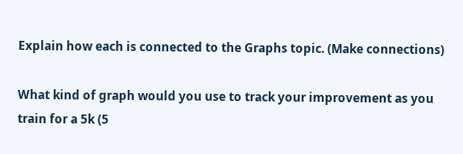Explain how each is connected to the Graphs topic. (Make connections)

What kind of graph would you use to track your improvement as you train for a 5k (5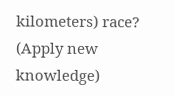kilometers) race? (Apply new knowledge)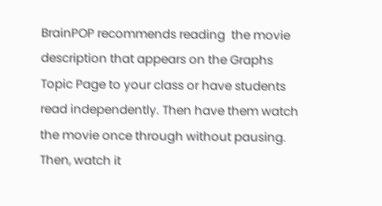BrainPOP recommends reading  the movie description that appears on the Graphs Topic Page to your class or have students read independently. Then have them watch the movie once through without pausing. Then, watch it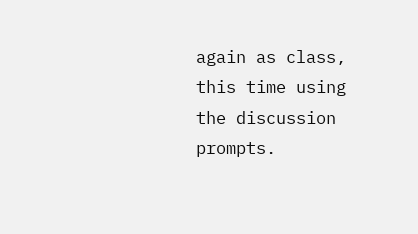again as class, this time using the discussion prompts.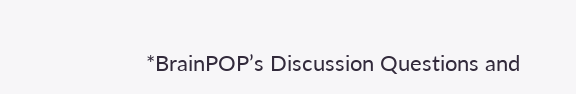*BrainPOP’s Discussion Questions and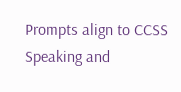Prompts align to CCSS Speaking and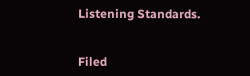Listening Standards.


Filed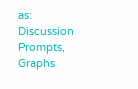as:  Discussion Prompts, Graphs